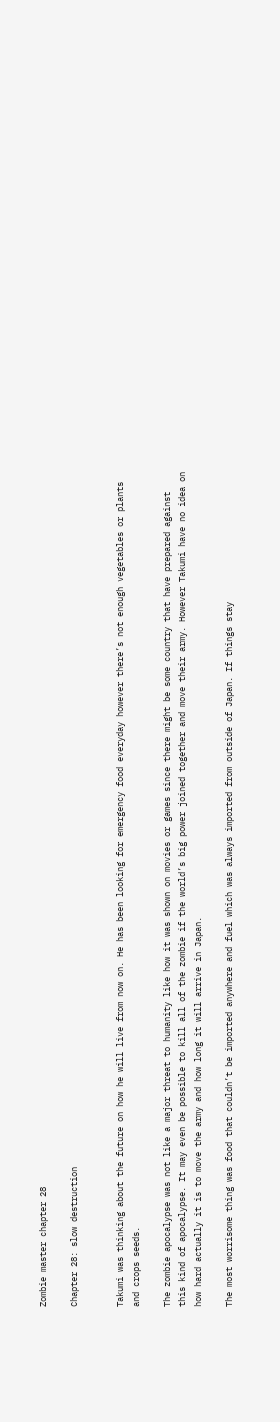Zombie master chapter 28

Chapter 28: slow destruction


Takumi was thinking about the future on how he will live from now on. He has been looking for emergency food everyday however there’s not enough vegetables or plants and crops seeds.

The zombie apocalypse was not like a major threat to humanity like how it was shown on movies or games since there might be some country that have prepared against this kind of apocalypse. It may even be possible to kill all of the zombie if the world’s big power joined together and move their army. However Takumi have no idea on how hard actually it is to move the army and how long it will arrive in Japan.

The most worrisome thing was food that couldn’t be imported anywhere and fuel which was always imported from outside of Japan. If things stay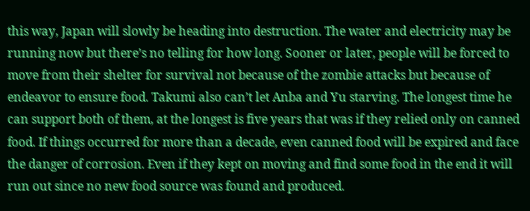this way, Japan will slowly be heading into destruction. The water and electricity may be running now but there’s no telling for how long. Sooner or later, people will be forced to move from their shelter for survival not because of the zombie attacks but because of endeavor to ensure food. Takumi also can’t let Anba and Yu starving. The longest time he can support both of them, at the longest is five years that was if they relied only on canned food. If things occurred for more than a decade, even canned food will be expired and face the danger of corrosion. Even if they kept on moving and find some food in the end it will run out since no new food source was found and produced.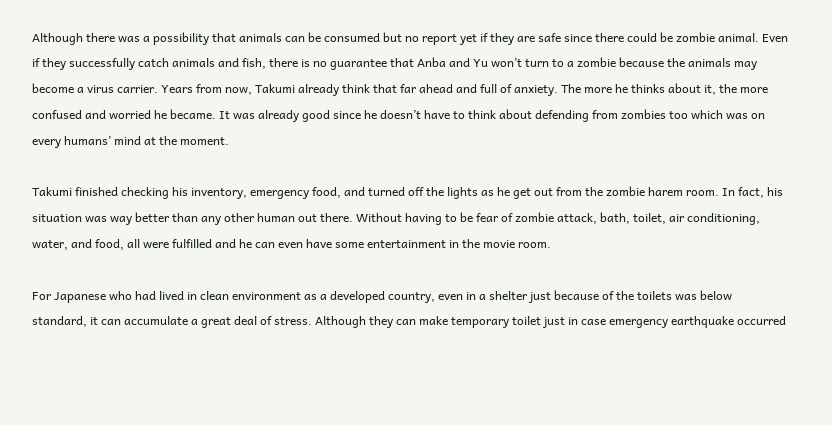Although there was a possibility that animals can be consumed but no report yet if they are safe since there could be zombie animal. Even if they successfully catch animals and fish, there is no guarantee that Anba and Yu won’t turn to a zombie because the animals may become a virus carrier. Years from now, Takumi already think that far ahead and full of anxiety. The more he thinks about it, the more confused and worried he became. It was already good since he doesn’t have to think about defending from zombies too which was on every humans’ mind at the moment.

Takumi finished checking his inventory, emergency food, and turned off the lights as he get out from the zombie harem room. In fact, his situation was way better than any other human out there. Without having to be fear of zombie attack, bath, toilet, air conditioning, water, and food, all were fulfilled and he can even have some entertainment in the movie room.

For Japanese who had lived in clean environment as a developed country, even in a shelter just because of the toilets was below standard, it can accumulate a great deal of stress. Although they can make temporary toilet just in case emergency earthquake occurred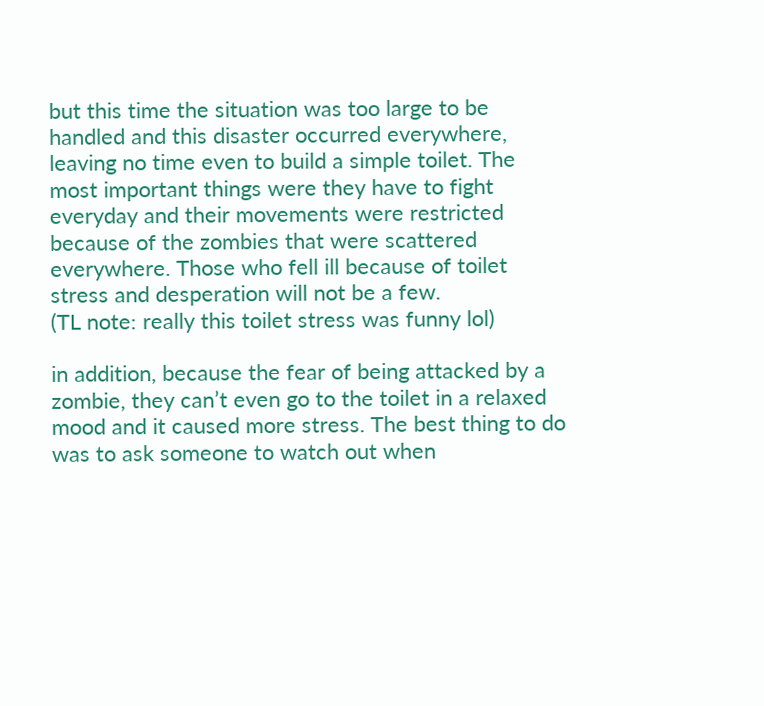but this time the situation was too large to be handled and this disaster occurred everywhere, leaving no time even to build a simple toilet. The most important things were they have to fight everyday and their movements were restricted because of the zombies that were scattered everywhere. Those who fell ill because of toilet stress and desperation will not be a few.
(TL note: really this toilet stress was funny lol)

in addition, because the fear of being attacked by a zombie, they can’t even go to the toilet in a relaxed mood and it caused more stress. The best thing to do was to ask someone to watch out when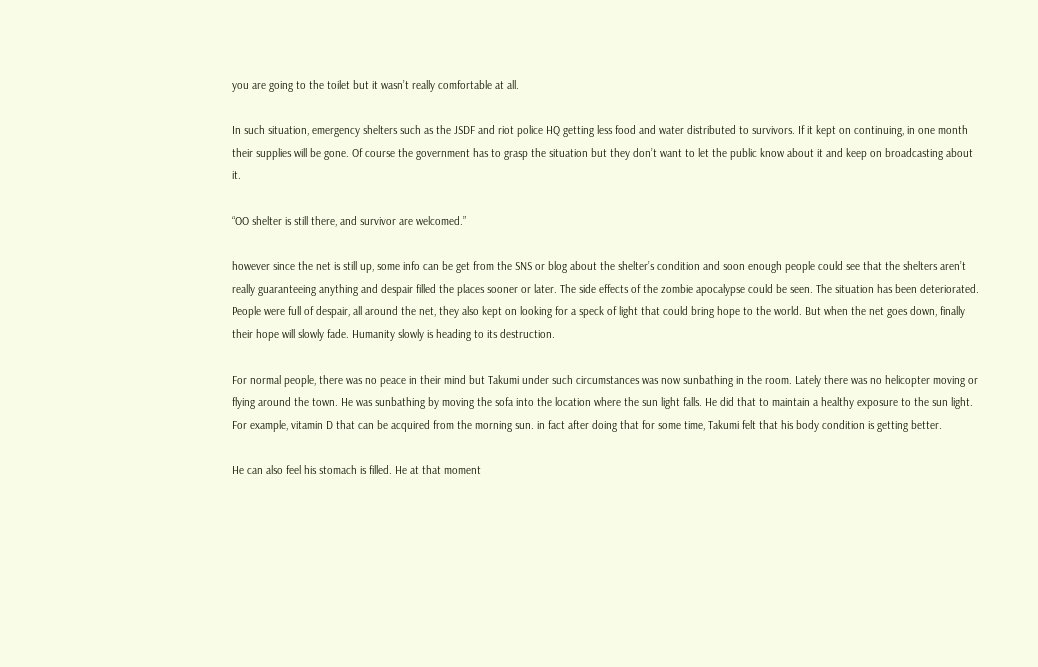you are going to the toilet but it wasn’t really comfortable at all.

In such situation, emergency shelters such as the JSDF and riot police HQ getting less food and water distributed to survivors. If it kept on continuing, in one month their supplies will be gone. Of course the government has to grasp the situation but they don’t want to let the public know about it and keep on broadcasting about it.

“OO shelter is still there, and survivor are welcomed.”

however since the net is still up, some info can be get from the SNS or blog about the shelter’s condition and soon enough people could see that the shelters aren’t really guaranteeing anything and despair filled the places sooner or later. The side effects of the zombie apocalypse could be seen. The situation has been deteriorated. People were full of despair, all around the net, they also kept on looking for a speck of light that could bring hope to the world. But when the net goes down, finally their hope will slowly fade. Humanity slowly is heading to its destruction.

For normal people, there was no peace in their mind but Takumi under such circumstances was now sunbathing in the room. Lately there was no helicopter moving or flying around the town. He was sunbathing by moving the sofa into the location where the sun light falls. He did that to maintain a healthy exposure to the sun light. For example, vitamin D that can be acquired from the morning sun. in fact after doing that for some time, Takumi felt that his body condition is getting better.

He can also feel his stomach is filled. He at that moment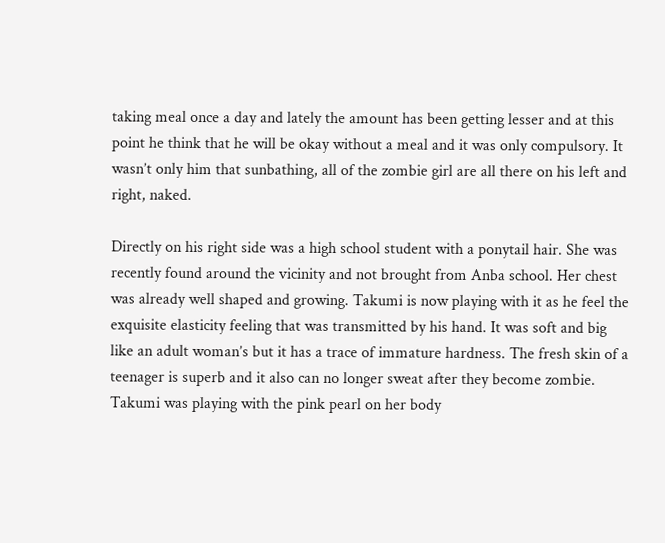taking meal once a day and lately the amount has been getting lesser and at this point he think that he will be okay without a meal and it was only compulsory. It wasn’t only him that sunbathing, all of the zombie girl are all there on his left and right, naked.

Directly on his right side was a high school student with a ponytail hair. She was recently found around the vicinity and not brought from Anba school. Her chest was already well shaped and growing. Takumi is now playing with it as he feel the exquisite elasticity feeling that was transmitted by his hand. It was soft and big like an adult woman’s but it has a trace of immature hardness. The fresh skin of a teenager is superb and it also can no longer sweat after they become zombie. Takumi was playing with the pink pearl on her body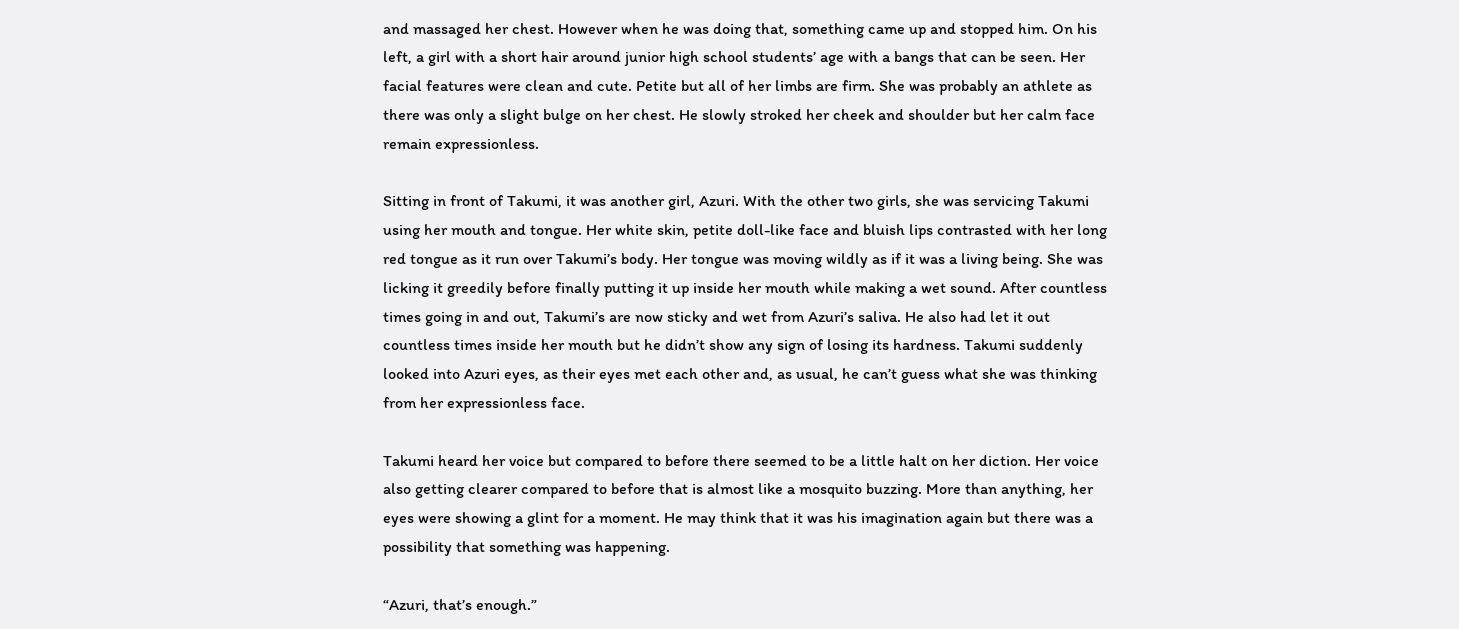and massaged her chest. However when he was doing that, something came up and stopped him. On his left, a girl with a short hair around junior high school students’ age with a bangs that can be seen. Her facial features were clean and cute. Petite but all of her limbs are firm. She was probably an athlete as there was only a slight bulge on her chest. He slowly stroked her cheek and shoulder but her calm face remain expressionless.

Sitting in front of Takumi, it was another girl, Azuri. With the other two girls, she was servicing Takumi using her mouth and tongue. Her white skin, petite doll-like face and bluish lips contrasted with her long red tongue as it run over Takumi’s body. Her tongue was moving wildly as if it was a living being. She was licking it greedily before finally putting it up inside her mouth while making a wet sound. After countless times going in and out, Takumi’s are now sticky and wet from Azuri’s saliva. He also had let it out countless times inside her mouth but he didn’t show any sign of losing its hardness. Takumi suddenly looked into Azuri eyes, as their eyes met each other and, as usual, he can’t guess what she was thinking from her expressionless face.

Takumi heard her voice but compared to before there seemed to be a little halt on her diction. Her voice also getting clearer compared to before that is almost like a mosquito buzzing. More than anything, her eyes were showing a glint for a moment. He may think that it was his imagination again but there was a possibility that something was happening.

“Azuri, that’s enough.”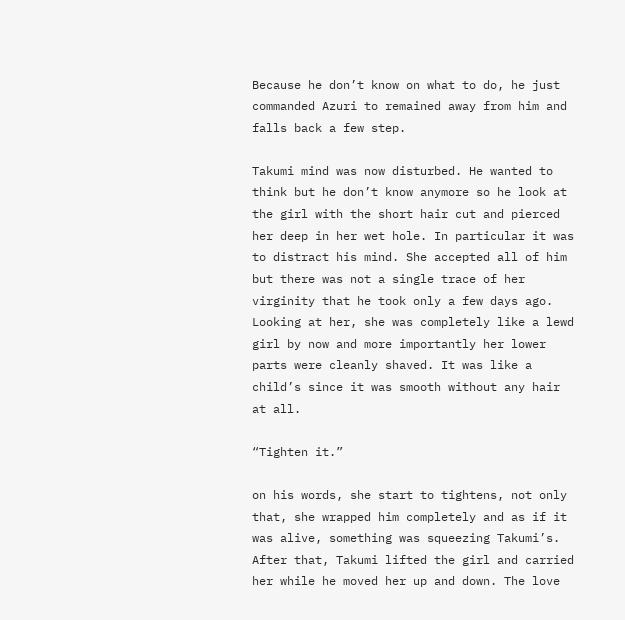Because he don’t know on what to do, he just commanded Azuri to remained away from him and falls back a few step.

Takumi mind was now disturbed. He wanted to think but he don’t know anymore so he look at the girl with the short hair cut and pierced her deep in her wet hole. In particular it was to distract his mind. She accepted all of him but there was not a single trace of her virginity that he took only a few days ago. Looking at her, she was completely like a lewd girl by now and more importantly her lower parts were cleanly shaved. It was like a child’s since it was smooth without any hair at all.

“Tighten it.”

on his words, she start to tightens, not only that, she wrapped him completely and as if it was alive, something was squeezing Takumi’s. After that, Takumi lifted the girl and carried her while he moved her up and down. The love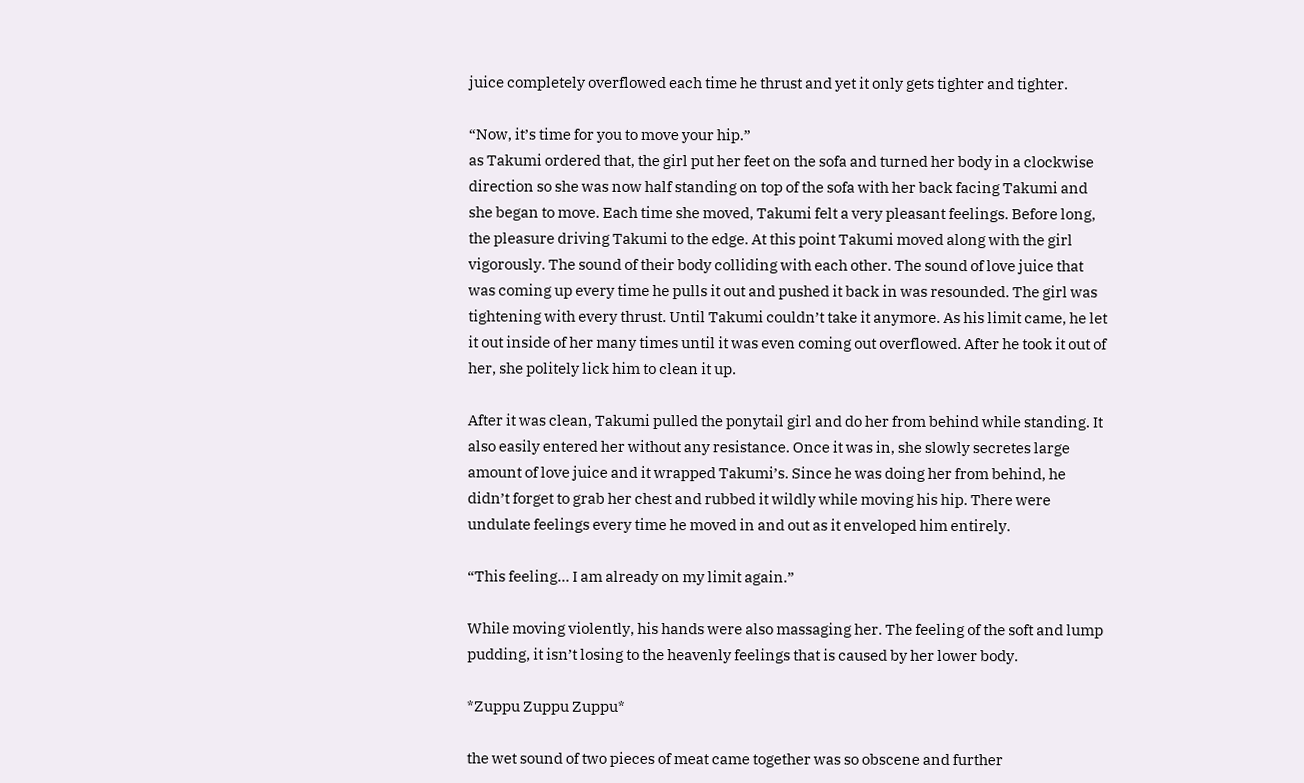juice completely overflowed each time he thrust and yet it only gets tighter and tighter.

“Now, it’s time for you to move your hip.”
as Takumi ordered that, the girl put her feet on the sofa and turned her body in a clockwise direction so she was now half standing on top of the sofa with her back facing Takumi and she began to move. Each time she moved, Takumi felt a very pleasant feelings. Before long, the pleasure driving Takumi to the edge. At this point Takumi moved along with the girl vigorously. The sound of their body colliding with each other. The sound of love juice that was coming up every time he pulls it out and pushed it back in was resounded. The girl was tightening with every thrust. Until Takumi couldn’t take it anymore. As his limit came, he let it out inside of her many times until it was even coming out overflowed. After he took it out of her, she politely lick him to clean it up.

After it was clean, Takumi pulled the ponytail girl and do her from behind while standing. It also easily entered her without any resistance. Once it was in, she slowly secretes large amount of love juice and it wrapped Takumi’s. Since he was doing her from behind, he didn’t forget to grab her chest and rubbed it wildly while moving his hip. There were undulate feelings every time he moved in and out as it enveloped him entirely.

“This feeling… I am already on my limit again.”

While moving violently, his hands were also massaging her. The feeling of the soft and lump pudding, it isn’t losing to the heavenly feelings that is caused by her lower body.

*Zuppu Zuppu Zuppu*

the wet sound of two pieces of meat came together was so obscene and further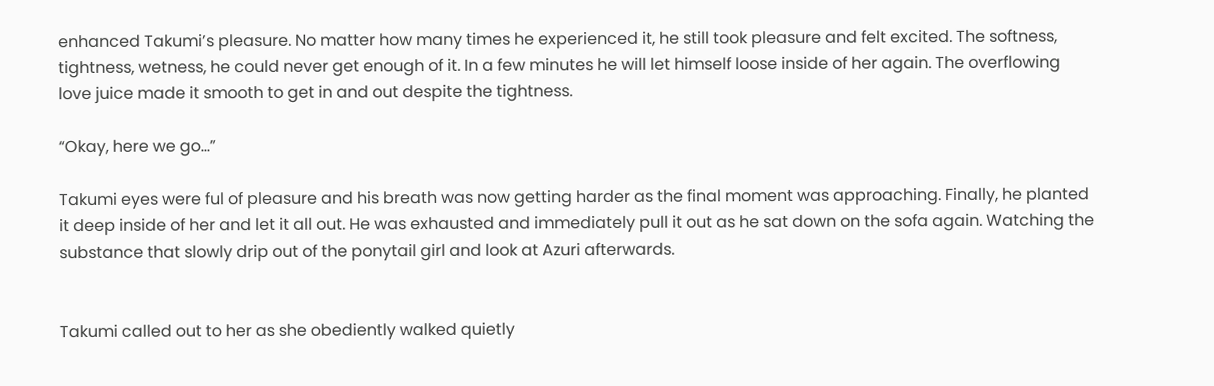enhanced Takumi’s pleasure. No matter how many times he experienced it, he still took pleasure and felt excited. The softness, tightness, wetness, he could never get enough of it. In a few minutes he will let himself loose inside of her again. The overflowing love juice made it smooth to get in and out despite the tightness.

“Okay, here we go…”

Takumi eyes were ful of pleasure and his breath was now getting harder as the final moment was approaching. Finally, he planted it deep inside of her and let it all out. He was exhausted and immediately pull it out as he sat down on the sofa again. Watching the substance that slowly drip out of the ponytail girl and look at Azuri afterwards.


Takumi called out to her as she obediently walked quietly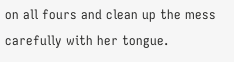on all fours and clean up the mess carefully with her tongue.